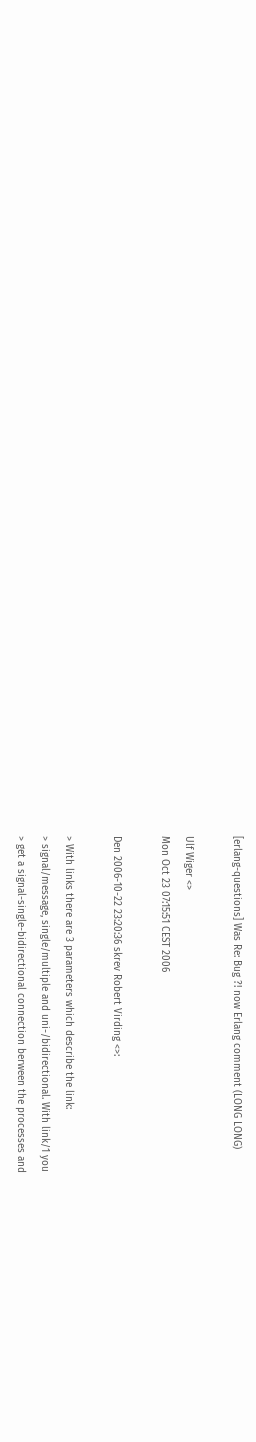[erlang-questions] Was Re: Bug ?! now Erlang comment (LONG LONG)

Ulf Wiger <>
Mon Oct 23 07:15:51 CEST 2006

Den 2006-10-22 23:20:36 skrev Robert Virding <>:

> With links there are 3 parameters which describe the link:
> signal/message, single/multiple and uni-/bidirectional. With link/1 you
> get a signal-single-bidirectional connection berween the processes and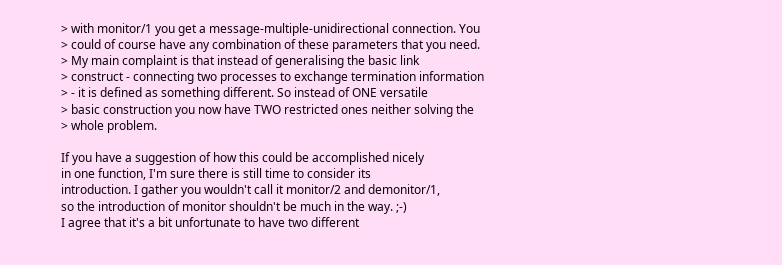> with monitor/1 you get a message-multiple-unidirectional connection. You
> could of course have any combination of these parameters that you need.
> My main complaint is that instead of generalising the basic link
> construct - connecting two processes to exchange termination information
> - it is defined as something different. So instead of ONE versatile
> basic construction you now have TWO restricted ones neither solving the
> whole problem.

If you have a suggestion of how this could be accomplished nicely
in one function, I'm sure there is still time to consider its
introduction. I gather you wouldn't call it monitor/2 and demonitor/1,
so the introduction of monitor shouldn't be much in the way. ;-)
I agree that it's a bit unfortunate to have two different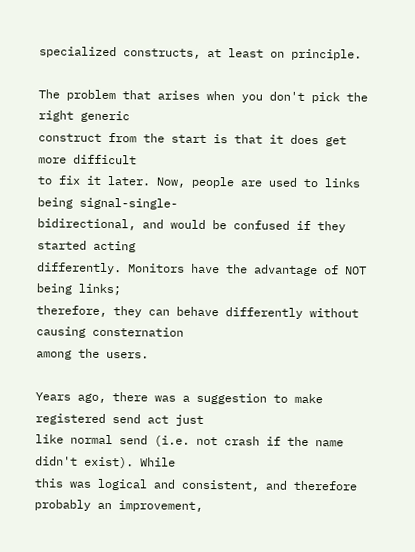specialized constructs, at least on principle.

The problem that arises when you don't pick the right generic
construct from the start is that it does get more difficult
to fix it later. Now, people are used to links being signal-single-
bidirectional, and would be confused if they started acting
differently. Monitors have the advantage of NOT being links;
therefore, they can behave differently without causing consternation
among the users.

Years ago, there was a suggestion to make registered send act just
like normal send (i.e. not crash if the name didn't exist). While
this was logical and consistent, and therefore probably an improvement,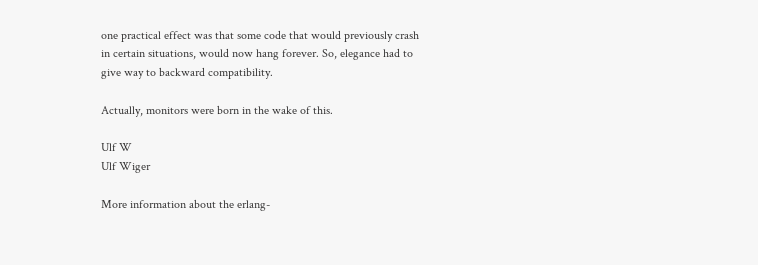one practical effect was that some code that would previously crash
in certain situations, would now hang forever. So, elegance had to
give way to backward compatibility.

Actually, monitors were born in the wake of this.

Ulf W
Ulf Wiger

More information about the erlang-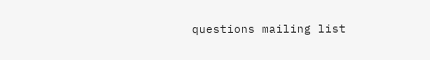questions mailing list